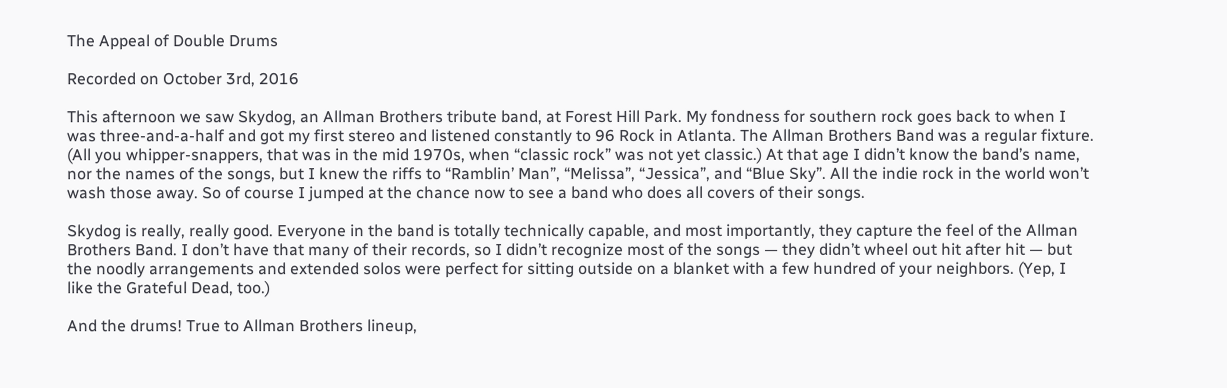The Appeal of Double Drums

Recorded on October 3rd, 2016

This afternoon we saw Skydog, an Allman Brothers tribute band, at Forest Hill Park. My fondness for southern rock goes back to when I was three-and-a-half and got my first stereo and listened constantly to 96 Rock in Atlanta. The Allman Brothers Band was a regular fixture. (All you whipper-snappers, that was in the mid 1970s, when “classic rock” was not yet classic.) At that age I didn’t know the band’s name, nor the names of the songs, but I knew the riffs to “Ramblin’ Man”, “Melissa”, “Jessica”, and “Blue Sky”. All the indie rock in the world won’t wash those away. So of course I jumped at the chance now to see a band who does all covers of their songs.

Skydog is really, really good. Everyone in the band is totally technically capable, and most importantly, they capture the feel of the Allman Brothers Band. I don’t have that many of their records, so I didn’t recognize most of the songs — they didn’t wheel out hit after hit — but the noodly arrangements and extended solos were perfect for sitting outside on a blanket with a few hundred of your neighbors. (Yep, I like the Grateful Dead, too.)

And the drums! True to Allman Brothers lineup,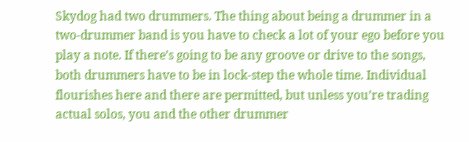Skydog had two drummers. The thing about being a drummer in a two-drummer band is you have to check a lot of your ego before you play a note. If there’s going to be any groove or drive to the songs, both drummers have to be in lock-step the whole time. Individual flourishes here and there are permitted, but unless you’re trading actual solos, you and the other drummer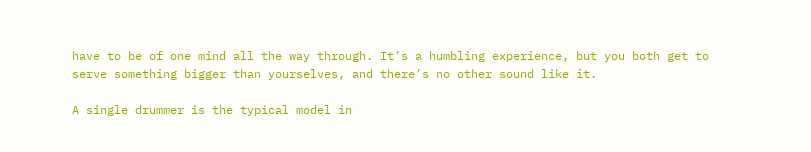have to be of one mind all the way through. It’s a humbling experience, but you both get to serve something bigger than yourselves, and there’s no other sound like it.

A single drummer is the typical model in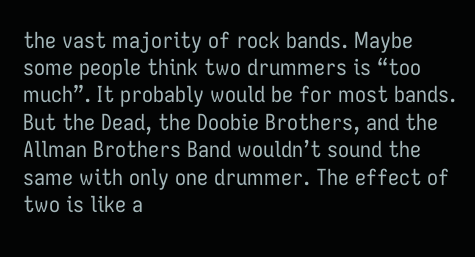the vast majority of rock bands. Maybe some people think two drummers is “too much”. It probably would be for most bands. But the Dead, the Doobie Brothers, and the Allman Brothers Band wouldn’t sound the same with only one drummer. The effect of two is like a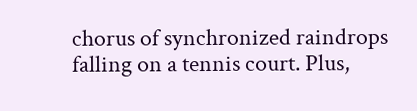chorus of synchronized raindrops falling on a tennis court. Plus,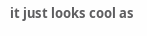it just looks cool as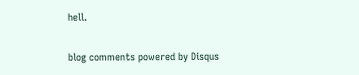hell.

blog comments powered by Disqus